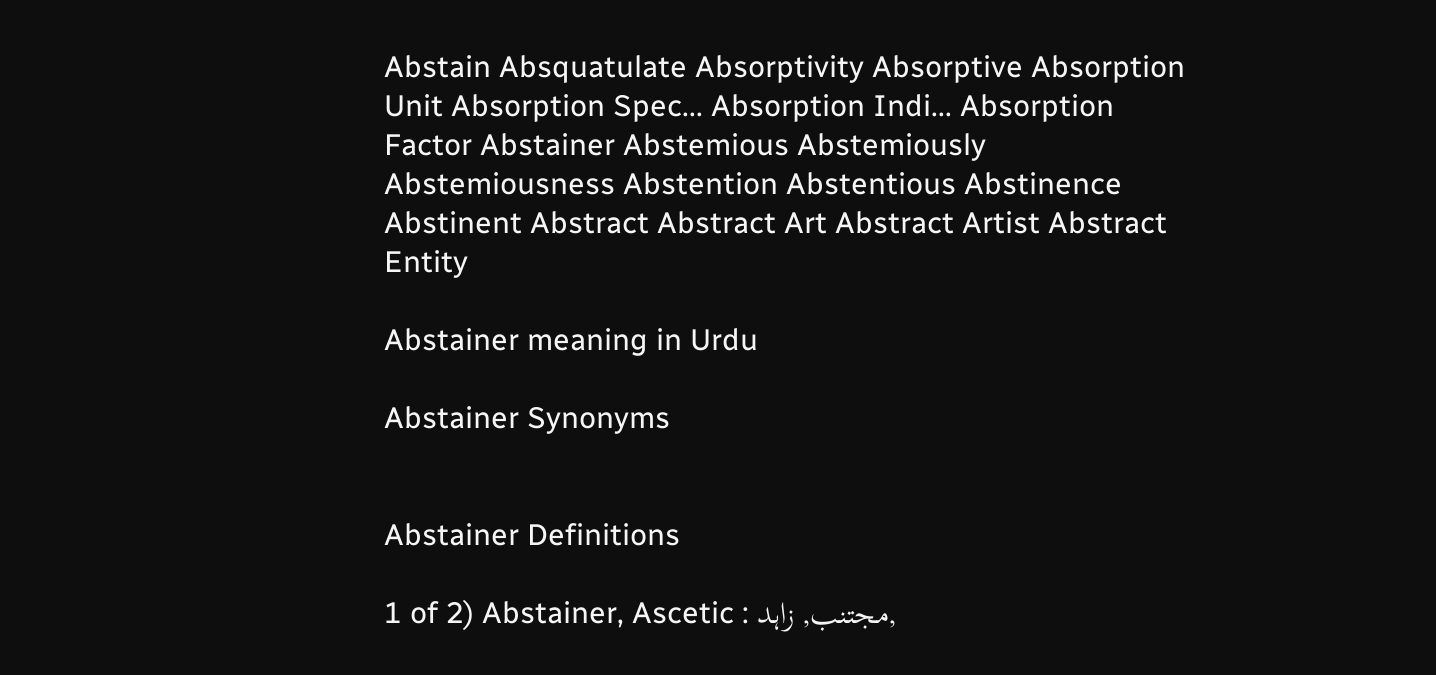Abstain Absquatulate Absorptivity Absorptive Absorption Unit Absorption Spec... Absorption Indi... Absorption Factor Abstainer Abstemious Abstemiously Abstemiousness Abstention Abstentious Abstinence Abstinent Abstract Abstract Art Abstract Artist Abstract Entity

Abstainer meaning in Urdu

Abstainer Synonyms


Abstainer Definitions

1 of 2) Abstainer, Ascetic : مجتنب, زاہد,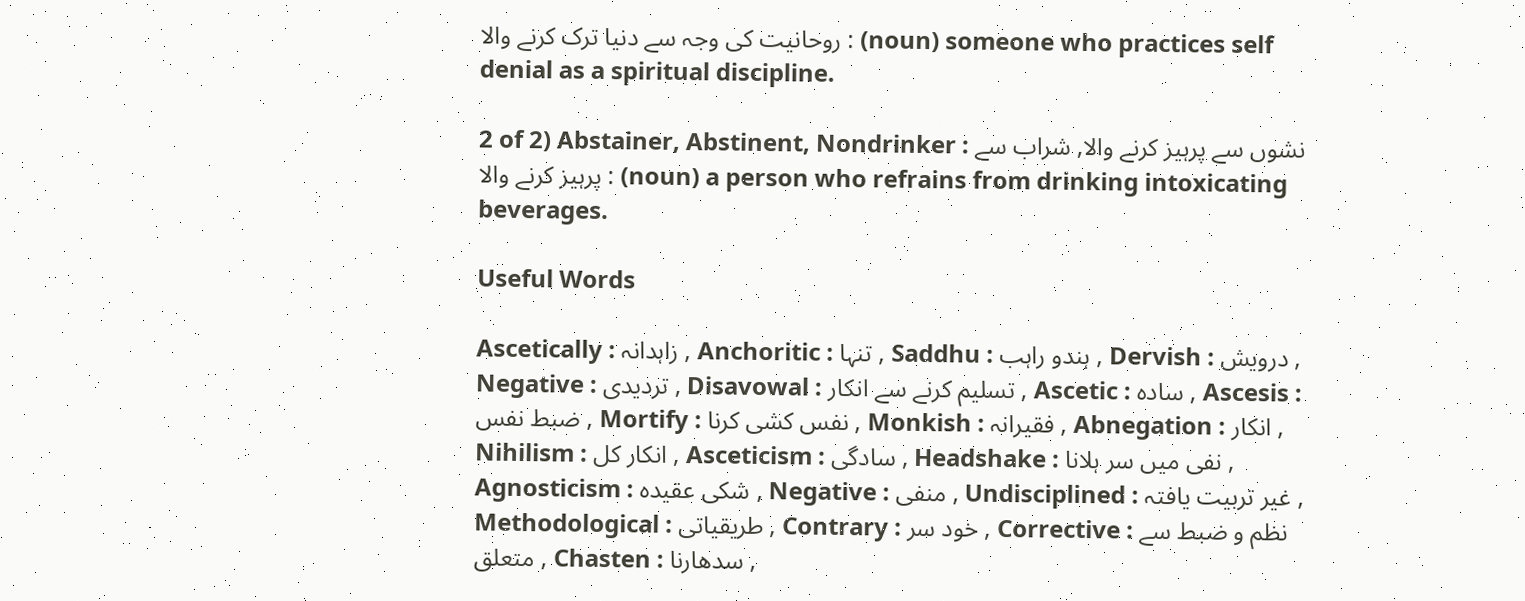روحانیت کی وجہ سے دنیا ترک کرنے والا : (noun) someone who practices self denial as a spiritual discipline.

2 of 2) Abstainer, Abstinent, Nondrinker : نشوں سے پرہیز کرنے والا, شراب سے پرہیز کرنے والا : (noun) a person who refrains from drinking intoxicating beverages.

Useful Words

Ascetically : زاہدانہ , Anchoritic : تنہا , Saddhu : ہندو راہب , Dervish : درویش , Negative : تردیدی , Disavowal : تسلیم کرنے سے انکار , Ascetic : سادہ , Ascesis : ضبط نفس , Mortify : نفس کشی کرنا , Monkish : فقیرانہ , Abnegation : انکار , Nihilism : انکار کل , Asceticism : سادگی , Headshake : نفی میں سر ہلانا , Agnosticism : شکی عقیدہ , Negative : منفی , Undisciplined : غیر تربیت یافتہ , Methodological : طریقیاتی , Contrary : خود سر , Corrective : نظم و ضبط سے متعلق , Chasten : سدھارنا ,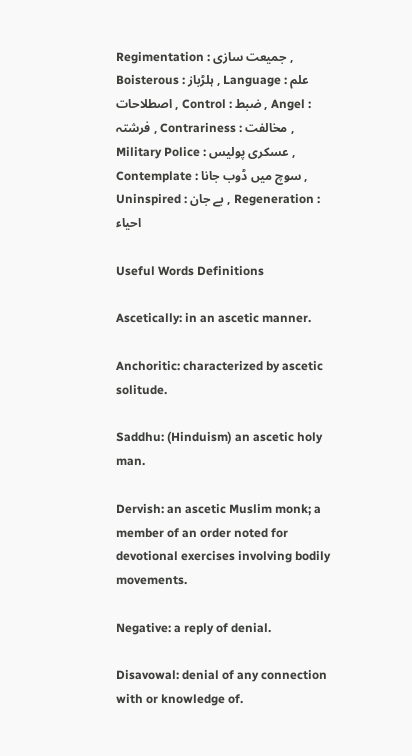Regimentation : جمیعت سازی , Boisterous : ہلڑباز , Language : علم اصطلاحات , Control : ضبط , Angel : فرشتہ , Contrariness : مخالفت , Military Police : عسکری پولیس , Contemplate : سوچ میں ڈوب جانا , Uninspired : بے جان , Regeneration : احیاء

Useful Words Definitions

Ascetically: in an ascetic manner.

Anchoritic: characterized by ascetic solitude.

Saddhu: (Hinduism) an ascetic holy man.

Dervish: an ascetic Muslim monk; a member of an order noted for devotional exercises involving bodily movements.

Negative: a reply of denial.

Disavowal: denial of any connection with or knowledge of.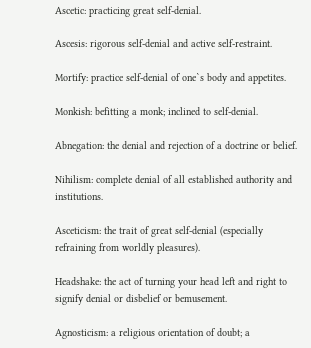Ascetic: practicing great self-denial.

Ascesis: rigorous self-denial and active self-restraint.

Mortify: practice self-denial of one`s body and appetites.

Monkish: befitting a monk; inclined to self-denial.

Abnegation: the denial and rejection of a doctrine or belief.

Nihilism: complete denial of all established authority and institutions.

Asceticism: the trait of great self-denial (especially refraining from worldly pleasures).

Headshake: the act of turning your head left and right to signify denial or disbelief or bemusement.

Agnosticism: a religious orientation of doubt; a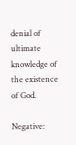denial of ultimate knowledge of the existence of God.

Negative: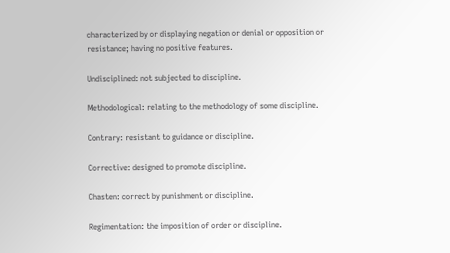characterized by or displaying negation or denial or opposition or resistance; having no positive features.

Undisciplined: not subjected to discipline.

Methodological: relating to the methodology of some discipline.

Contrary: resistant to guidance or discipline.

Corrective: designed to promote discipline.

Chasten: correct by punishment or discipline.

Regimentation: the imposition of order or discipline.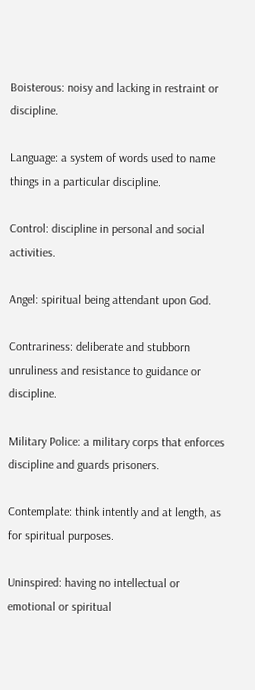Boisterous: noisy and lacking in restraint or discipline.

Language: a system of words used to name things in a particular discipline.

Control: discipline in personal and social activities.

Angel: spiritual being attendant upon God.

Contrariness: deliberate and stubborn unruliness and resistance to guidance or discipline.

Military Police: a military corps that enforces discipline and guards prisoners.

Contemplate: think intently and at length, as for spiritual purposes.

Uninspired: having no intellectual or emotional or spiritual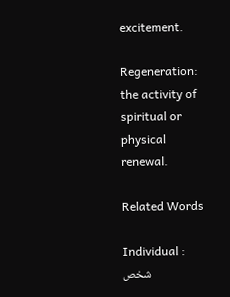excitement.

Regeneration: the activity of spiritual or physical renewal.

Related Words

Individual : شخص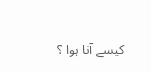کیسے آنا ہوا ؟